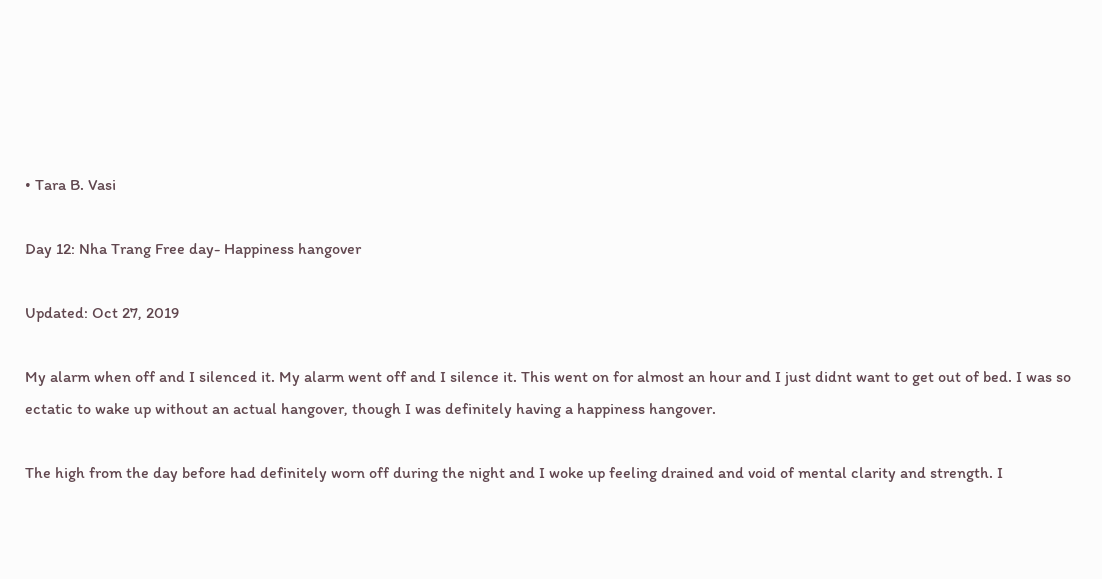• Tara B. Vasi

Day 12: Nha Trang Free day- Happiness hangover

Updated: Oct 27, 2019

My alarm when off and I silenced it. My alarm went off and I silence it. This went on for almost an hour and I just didnt want to get out of bed. I was so ectatic to wake up without an actual hangover, though I was definitely having a happiness hangover.

The high from the day before had definitely worn off during the night and I woke up feeling drained and void of mental clarity and strength. I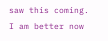saw this coming. I am better now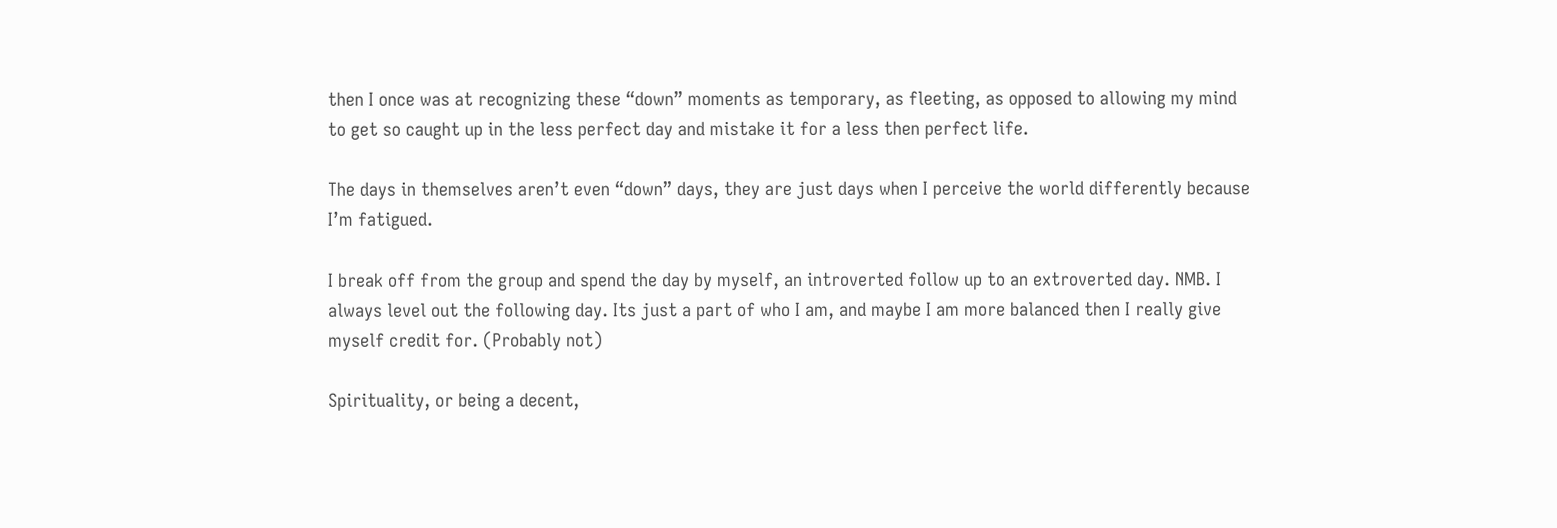then I once was at recognizing these “down” moments as temporary, as fleeting, as opposed to allowing my mind to get so caught up in the less perfect day and mistake it for a less then perfect life.

The days in themselves aren’t even “down” days, they are just days when I perceive the world differently because I’m fatigued.

I break off from the group and spend the day by myself, an introverted follow up to an extroverted day. NMB. I always level out the following day. Its just a part of who I am, and maybe I am more balanced then I really give myself credit for. (Probably not)

Spirituality, or being a decent,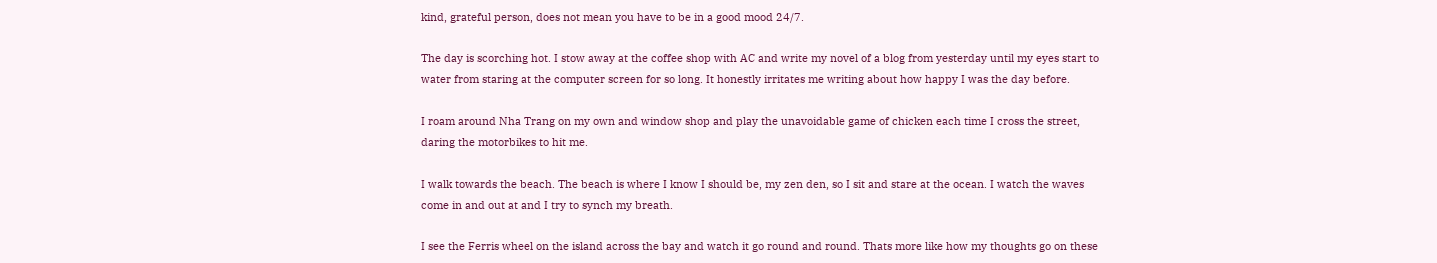kind, grateful person, does not mean you have to be in a good mood 24/7.

The day is scorching hot. I stow away at the coffee shop with AC and write my novel of a blog from yesterday until my eyes start to water from staring at the computer screen for so long. It honestly irritates me writing about how happy I was the day before.

I roam around Nha Trang on my own and window shop and play the unavoidable game of chicken each time I cross the street, daring the motorbikes to hit me.

I walk towards the beach. The beach is where I know I should be, my zen den, so I sit and stare at the ocean. I watch the waves come in and out at and I try to synch my breath.

I see the Ferris wheel on the island across the bay and watch it go round and round. Thats more like how my thoughts go on these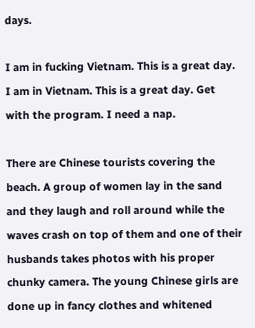days.

I am in fucking Vietnam. This is a great day. I am in Vietnam. This is a great day. Get with the program. I need a nap.

There are Chinese tourists covering the beach. A group of women lay in the sand and they laugh and roll around while the waves crash on top of them and one of their husbands takes photos with his proper chunky camera. The young Chinese girls are done up in fancy clothes and whitened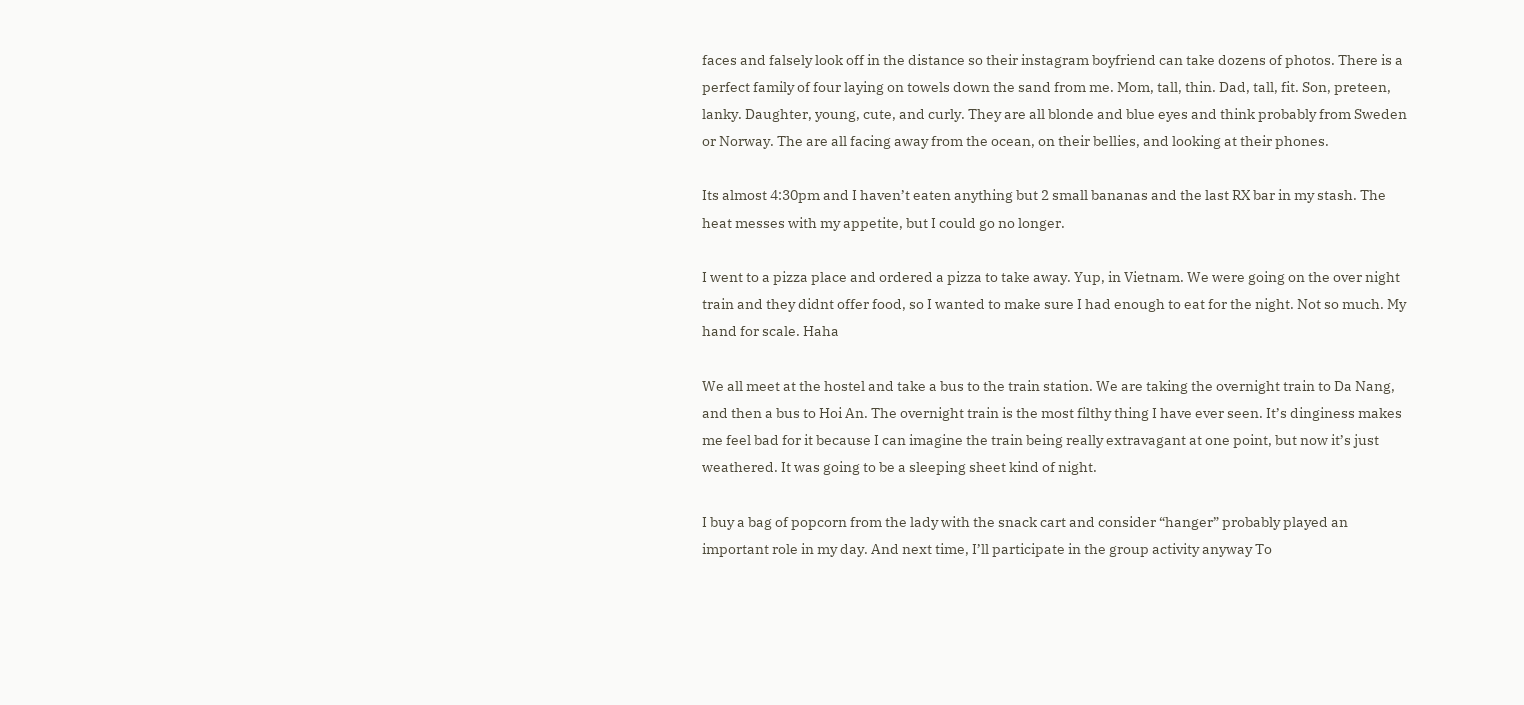faces and falsely look off in the distance so their instagram boyfriend can take dozens of photos. There is a perfect family of four laying on towels down the sand from me. Mom, tall, thin. Dad, tall, fit. Son, preteen, lanky. Daughter, young, cute, and curly. They are all blonde and blue eyes and think probably from Sweden or Norway. The are all facing away from the ocean, on their bellies, and looking at their phones.

Its almost 4:30pm and I haven’t eaten anything but 2 small bananas and the last RX bar in my stash. The heat messes with my appetite, but I could go no longer.

I went to a pizza place and ordered a pizza to take away. Yup, in Vietnam. We were going on the over night train and they didnt offer food, so I wanted to make sure I had enough to eat for the night. Not so much. My hand for scale. Haha

We all meet at the hostel and take a bus to the train station. We are taking the overnight train to Da Nang, and then a bus to Hoi An. The overnight train is the most filthy thing I have ever seen. It’s dinginess makes me feel bad for it because I can imagine the train being really extravagant at one point, but now it’s just weathered. It was going to be a sleeping sheet kind of night.

I buy a bag of popcorn from the lady with the snack cart and consider “hanger” probably played an important role in my day. And next time, I’ll participate in the group activity anyway To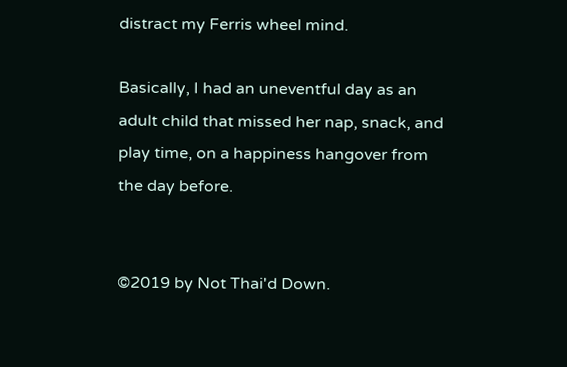distract my Ferris wheel mind.

Basically, I had an uneventful day as an adult child that missed her nap, snack, and play time, on a happiness hangover from the day before.


©2019 by Not Thai'd Down.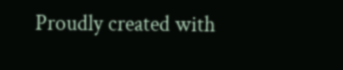Proudly created with